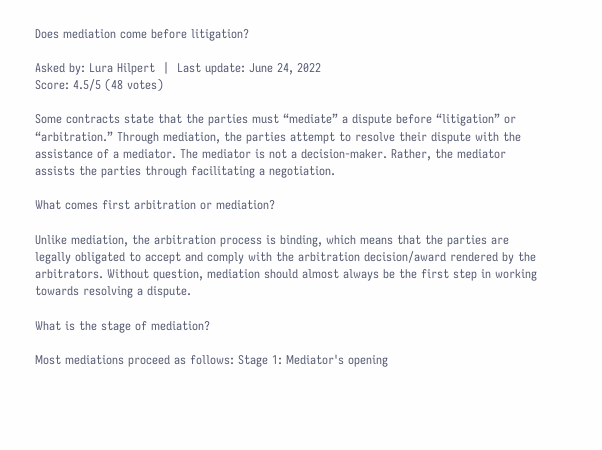Does mediation come before litigation?

Asked by: Lura Hilpert  |  Last update: June 24, 2022
Score: 4.5/5 (48 votes)

Some contracts state that the parties must “mediate” a dispute before “litigation” or “arbitration.” Through mediation, the parties attempt to resolve their dispute with the assistance of a mediator. The mediator is not a decision-maker. Rather, the mediator assists the parties through facilitating a negotiation.

What comes first arbitration or mediation?

Unlike mediation, the arbitration process is binding, which means that the parties are legally obligated to accept and comply with the arbitration decision/award rendered by the arbitrators. Without question, mediation should almost always be the first step in working towards resolving a dispute.

What is the stage of mediation?

Most mediations proceed as follows: Stage 1: Mediator's opening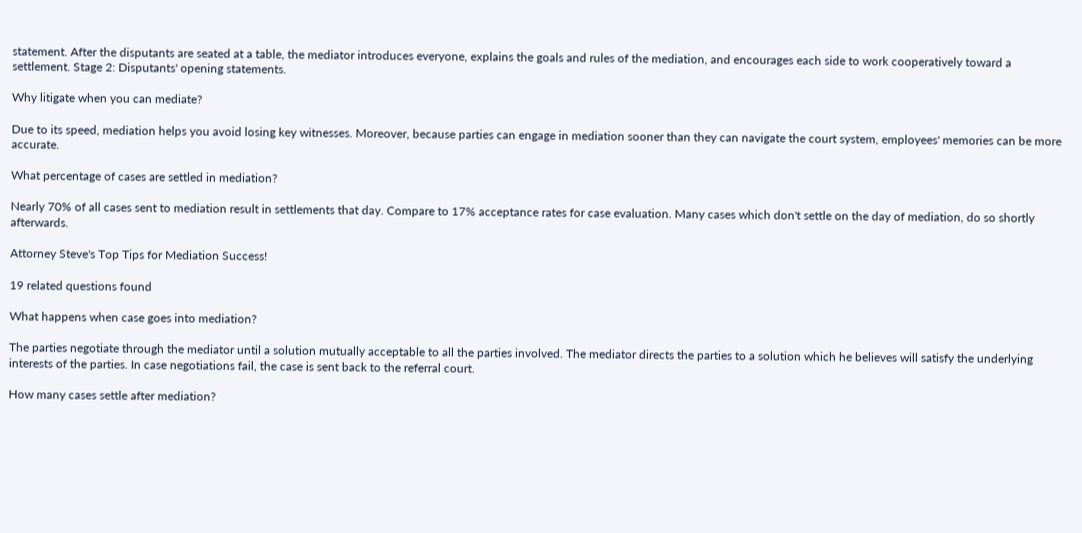statement. After the disputants are seated at a table, the mediator introduces everyone, explains the goals and rules of the mediation, and encourages each side to work cooperatively toward a settlement. Stage 2: Disputants' opening statements.

Why litigate when you can mediate?

Due to its speed, mediation helps you avoid losing key witnesses. Moreover, because parties can engage in mediation sooner than they can navigate the court system, employees' memories can be more accurate.

What percentage of cases are settled in mediation?

Nearly 70% of all cases sent to mediation result in settlements that day. Compare to 17% acceptance rates for case evaluation. Many cases which don't settle on the day of mediation, do so shortly afterwards.

Attorney Steve's Top Tips for Mediation Success!

19 related questions found

What happens when case goes into mediation?

The parties negotiate through the mediator until a solution mutually acceptable to all the parties involved. The mediator directs the parties to a solution which he believes will satisfy the underlying interests of the parties. In case negotiations fail, the case is sent back to the referral court.

How many cases settle after mediation?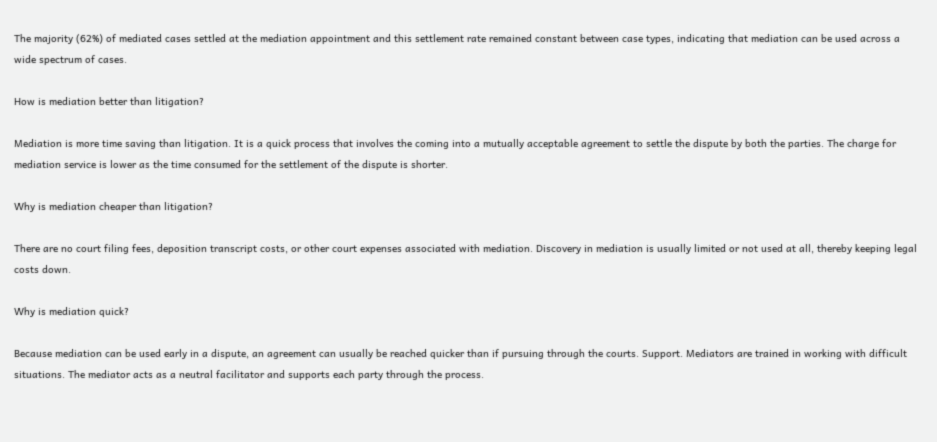The majority (62%) of mediated cases settled at the mediation appointment and this settlement rate remained constant between case types, indicating that mediation can be used across a wide spectrum of cases.

How is mediation better than litigation?

Mediation is more time saving than litigation. It is a quick process that involves the coming into a mutually acceptable agreement to settle the dispute by both the parties. The charge for mediation service is lower as the time consumed for the settlement of the dispute is shorter.

Why is mediation cheaper than litigation?

There are no court filing fees, deposition transcript costs, or other court expenses associated with mediation. Discovery in mediation is usually limited or not used at all, thereby keeping legal costs down.

Why is mediation quick?

Because mediation can be used early in a dispute, an agreement can usually be reached quicker than if pursuing through the courts. Support. Mediators are trained in working with difficult situations. The mediator acts as a neutral facilitator and supports each party through the process.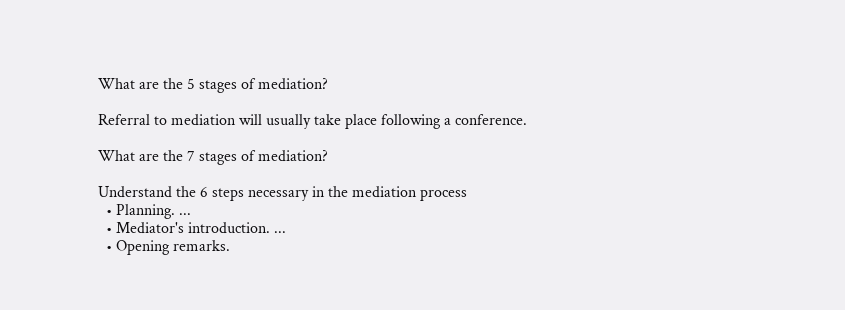What are the 5 stages of mediation?

Referral to mediation will usually take place following a conference.

What are the 7 stages of mediation?

Understand the 6 steps necessary in the mediation process
  • Planning. ...
  • Mediator's introduction. ...
  • Opening remarks.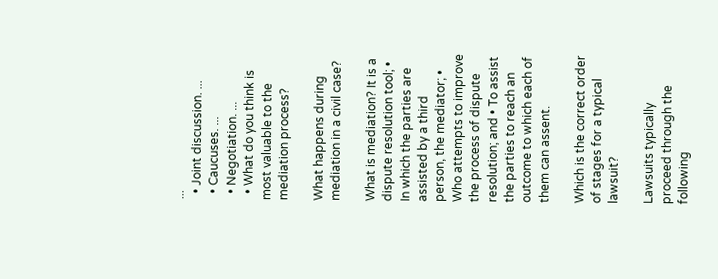...
  • Joint discussion. ...
  • Caucuses. ...
  • Negotiation. ...
  • What do you think is most valuable to the mediation process?

What happens during mediation in a civil case?

What is mediation? It is a dispute resolution tool; • In which the parties are assisted by a third person, the mediator; • Who attempts to improve the process of dispute resolution; and • To assist the parties to reach an outcome to which each of them can assent.

Which is the correct order of stages for a typical lawsuit?

Lawsuits typically proceed through the following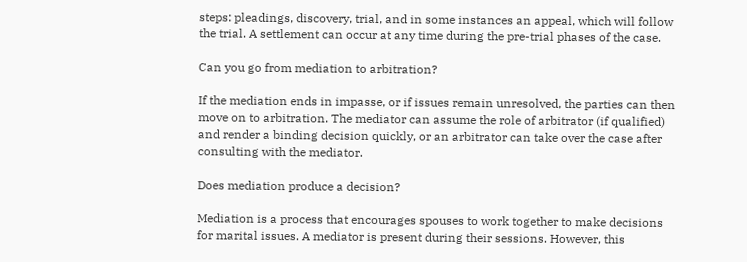steps: pleadings, discovery, trial, and in some instances an appeal, which will follow the trial. A settlement can occur at any time during the pre-trial phases of the case.

Can you go from mediation to arbitration?

If the mediation ends in impasse, or if issues remain unresolved, the parties can then move on to arbitration. The mediator can assume the role of arbitrator (if qualified) and render a binding decision quickly, or an arbitrator can take over the case after consulting with the mediator.

Does mediation produce a decision?

Mediation is a process that encourages spouses to work together to make decisions for marital issues. A mediator is present during their sessions. However, this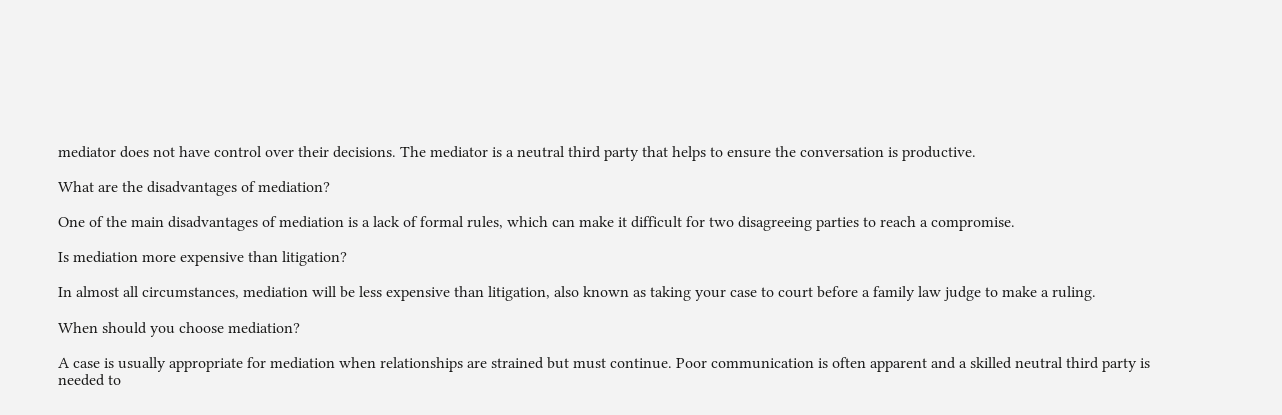mediator does not have control over their decisions. The mediator is a neutral third party that helps to ensure the conversation is productive.

What are the disadvantages of mediation?

One of the main disadvantages of mediation is a lack of formal rules, which can make it difficult for two disagreeing parties to reach a compromise.

Is mediation more expensive than litigation?

In almost all circumstances, mediation will be less expensive than litigation, also known as taking your case to court before a family law judge to make a ruling.

When should you choose mediation?

A case is usually appropriate for mediation when relationships are strained but must continue. Poor communication is often apparent and a skilled neutral third party is needed to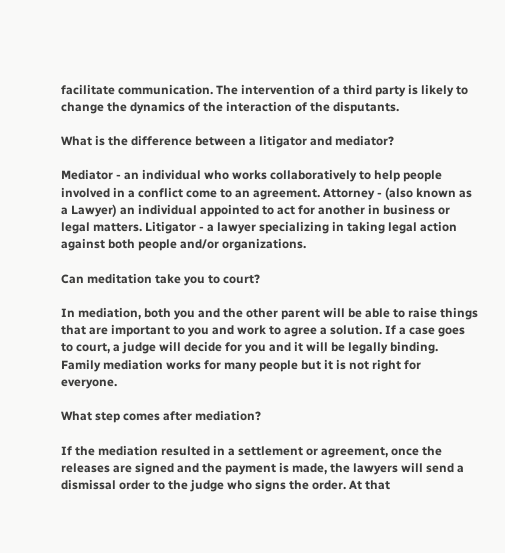facilitate communication. The intervention of a third party is likely to change the dynamics of the interaction of the disputants.

What is the difference between a litigator and mediator?

Mediator - an individual who works collaboratively to help people involved in a conflict come to an agreement. Attorney - (also known as a Lawyer) an individual appointed to act for another in business or legal matters. Litigator - a lawyer specializing in taking legal action against both people and/or organizations.

Can meditation take you to court?

In mediation, both you and the other parent will be able to raise things that are important to you and work to agree a solution. If a case goes to court, a judge will decide for you and it will be legally binding. Family mediation works for many people but it is not right for everyone.

What step comes after mediation?

If the mediation resulted in a settlement or agreement, once the releases are signed and the payment is made, the lawyers will send a dismissal order to the judge who signs the order. At that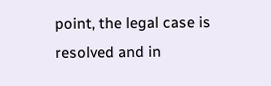point, the legal case is resolved and in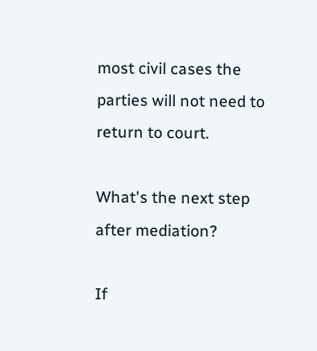most civil cases the parties will not need to return to court.

What's the next step after mediation?

If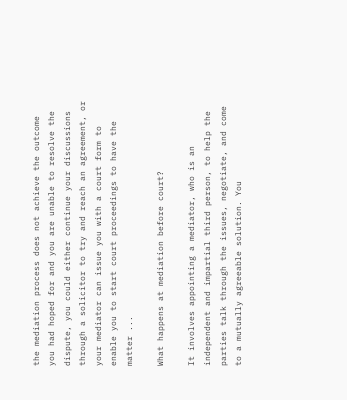the mediation process does not achieve the outcome you had hoped for and you are unable to resolve the dispute, you could either continue your discussions through a solicitor to try and reach an agreement, or your mediator can issue you with a court form to enable you to start court proceedings to have the matter ...

What happens at mediation before court?

It involves appointing a mediator, who is an independent and impartial third person, to help the parties talk through the issues, negotiate, and come to a mutually agreeable solution. You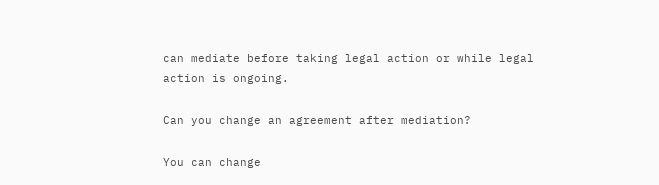can mediate before taking legal action or while legal action is ongoing.

Can you change an agreement after mediation?

You can change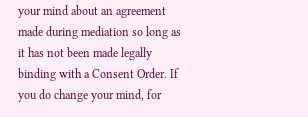your mind about an agreement made during mediation so long as it has not been made legally binding with a Consent Order. If you do change your mind, for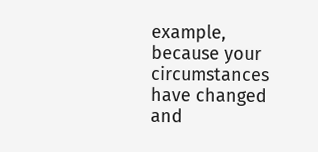example, because your circumstances have changed and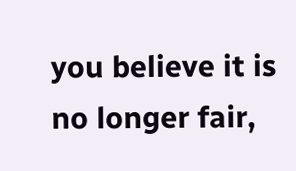you believe it is no longer fair,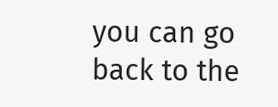you can go back to the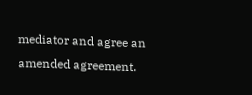mediator and agree an amended agreement.